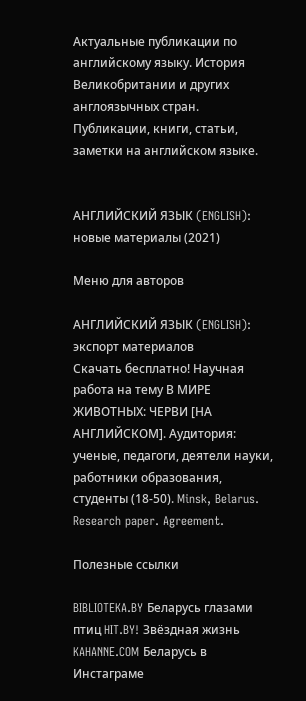Актуальные публикации по английскому языку. История Великобритании и других англоязычных стран. Публикации, книги, статьи, заметки на английском языке.


АНГЛИЙСКИЙ ЯЗЫК (ENGLISH): новые материалы (2021)

Меню для авторов

АНГЛИЙСКИЙ ЯЗЫК (ENGLISH): экспорт материалов
Скачать бесплатно! Научная работа на тему В МИРЕ ЖИВОТНЫХ: ЧЕРВИ [НА АНГЛИЙСКОМ]. Аудитория: ученые, педагоги, деятели науки, работники образования, студенты (18-50). Minsk, Belarus. Research paper. Agreement.

Полезные ссылки

BIBLIOTEKA.BY Беларусь глазами птиц HIT.BY! Звёздная жизнь KAHANNE.COM Беларусь в Инстаграме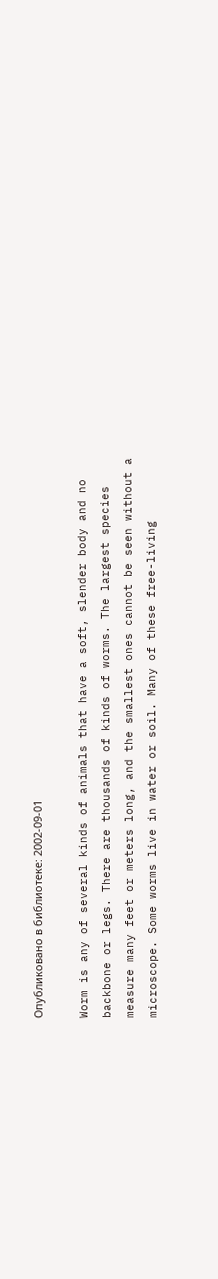Опубликовано в библиотеке: 2002-09-01

Worm is any of several kinds of animals that have a soft, slender body and no backbone or legs. There are thousands of kinds of worms. The largest species measure many feet or meters long, and the smallest ones cannot be seen without a microscope. Some worms live in water or soil. Many of these free-living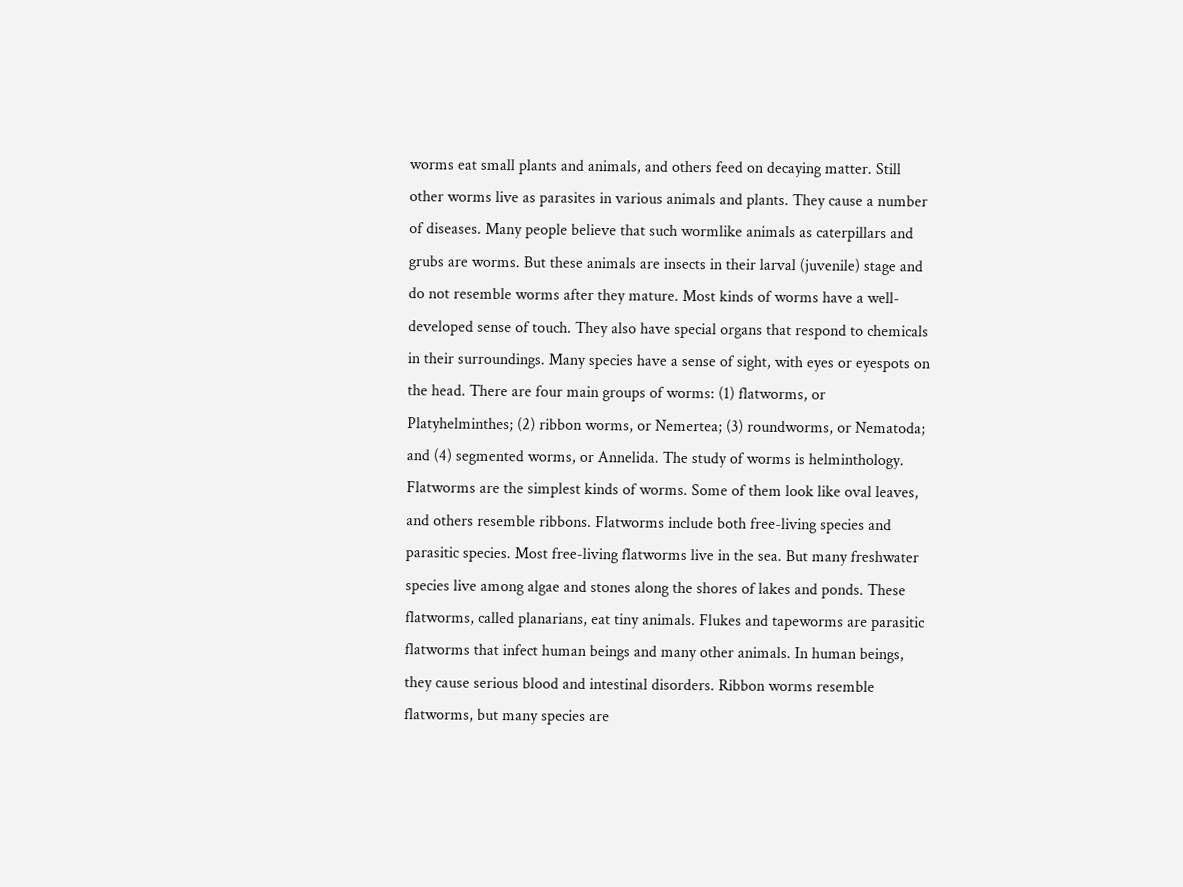worms eat small plants and animals, and others feed on decaying matter. Still other worms live as parasites in various animals and plants. They cause a number of diseases. Many people believe that such wormlike animals as caterpillars and grubs are worms. But these animals are insects in their larval (juvenile) stage and do not resemble worms after they mature. Most kinds of worms have a well-developed sense of touch. They also have special organs that respond to chemicals in their surroundings. Many species have a sense of sight, with eyes or eyespots on the head. There are four main groups of worms: (1) flatworms, or Platyhelminthes; (2) ribbon worms, or Nemertea; (3) roundworms, or Nematoda; and (4) segmented worms, or Annelida. The study of worms is helminthology. Flatworms are the simplest kinds of worms. Some of them look like oval leaves, and others resemble ribbons. Flatworms include both free-living species and parasitic species. Most free-living flatworms live in the sea. But many freshwater species live among algae and stones along the shores of lakes and ponds. These flatworms, called planarians, eat tiny animals. Flukes and tapeworms are parasitic flatworms that infect human beings and many other animals. In human beings, they cause serious blood and intestinal disorders. Ribbon worms resemble flatworms, but many species are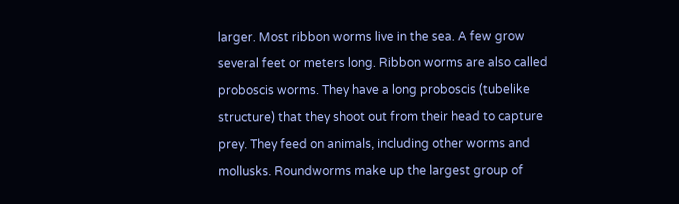larger. Most ribbon worms live in the sea. A few grow several feet or meters long. Ribbon worms are also called proboscis worms. They have a long proboscis (tubelike structure) that they shoot out from their head to capture prey. They feed on animals, including other worms and mollusks. Roundworms make up the largest group of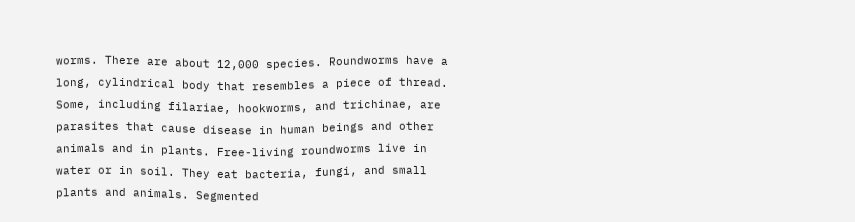worms. There are about 12,000 species. Roundworms have a long, cylindrical body that resembles a piece of thread. Some, including filariae, hookworms, and trichinae, are parasites that cause disease in human beings and other animals and in plants. Free-living roundworms live in water or in soil. They eat bacteria, fungi, and small plants and animals. Segmented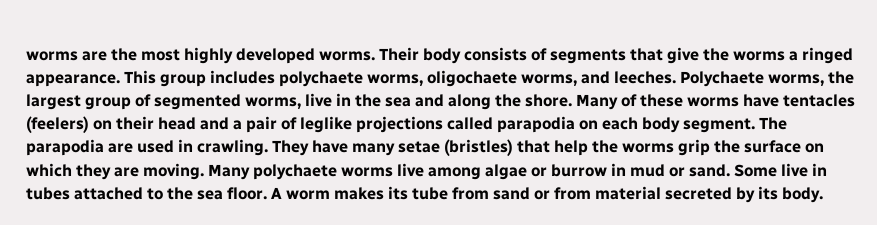worms are the most highly developed worms. Their body consists of segments that give the worms a ringed appearance. This group includes polychaete worms, oligochaete worms, and leeches. Polychaete worms, the largest group of segmented worms, live in the sea and along the shore. Many of these worms have tentacles (feelers) on their head and a pair of leglike projections called parapodia on each body segment. The parapodia are used in crawling. They have many setae (bristles) that help the worms grip the surface on which they are moving. Many polychaete worms live among algae or burrow in mud or sand. Some live in tubes attached to the sea floor. A worm makes its tube from sand or from material secreted by its body.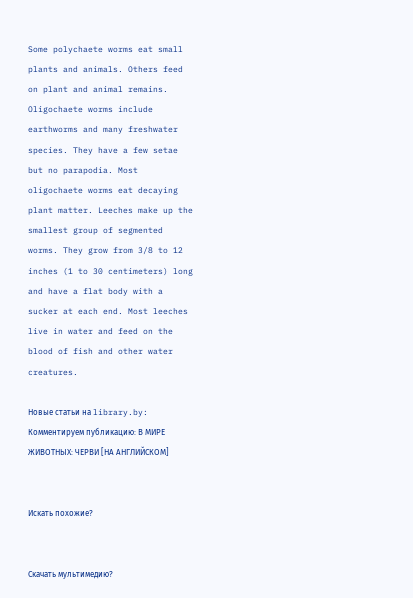Some polychaete worms eat small plants and animals. Others feed on plant and animal remains. Oligochaete worms include earthworms and many freshwater species. They have a few setae but no parapodia. Most oligochaete worms eat decaying plant matter. Leeches make up the smallest group of segmented worms. They grow from 3/8 to 12 inches (1 to 30 centimeters) long and have a flat body with a sucker at each end. Most leeches live in water and feed on the blood of fish and other water creatures.

Новые статьи на library.by:
Комментируем публикацию: В МИРЕ ЖИВОТНЫХ: ЧЕРВИ [НА АНГЛИЙСКОМ]


Искать похожие?


Скачать мультимедию?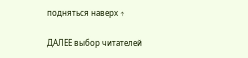подняться наверх ↑

ДАЛЕЕ выбор читателей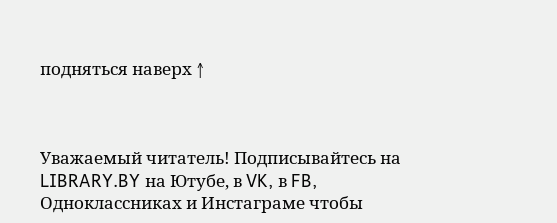подняться наверх ↑



Уважаемый читатель! Подписывайтесь на LIBRARY.BY на Ютубе, в VK, в FB, Одноклассниках и Инстаграме чтобы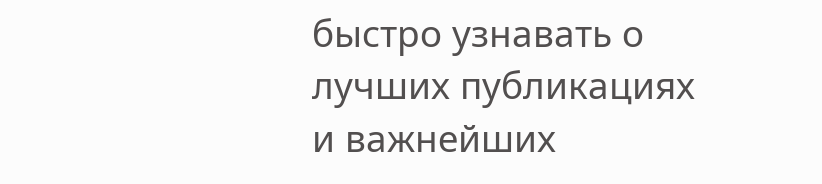быстро узнавать о лучших публикациях и важнейших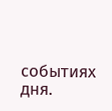событиях дня.